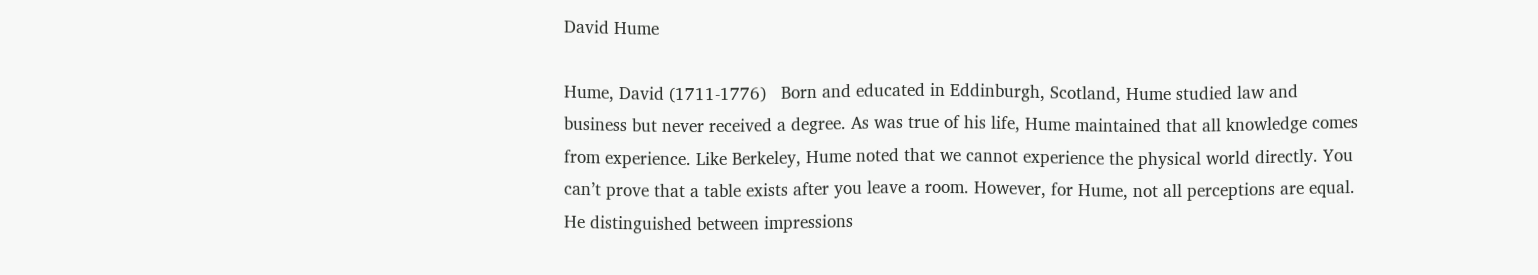David Hume

Hume, David (1711-1776)   Born and educated in Eddinburgh, Scotland, Hume studied law and business but never received a degree. As was true of his life, Hume maintained that all knowledge comes from experience. Like Berkeley, Hume noted that we cannot experience the physical world directly. You can’t prove that a table exists after you leave a room. However, for Hume, not all perceptions are equal. He distinguished between impressions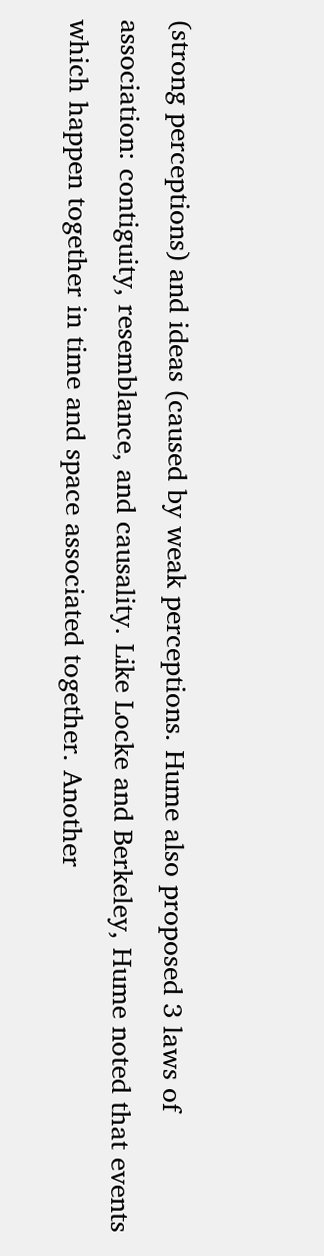(strong perceptions) and ideas (caused by weak perceptions. Hume also proposed 3 laws of association: contiguity, resemblance, and causality. Like Locke and Berkeley, Hume noted that events which happen together in time and space associated together. Another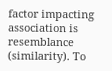factor impacting association is resemblance (similarity). To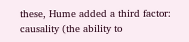these, Hume added a third factor: causality (the ability to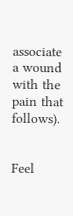associate a wound with the pain that follows).


Feel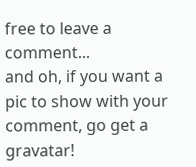free to leave a comment...
and oh, if you want a pic to show with your comment, go get a gravatar!